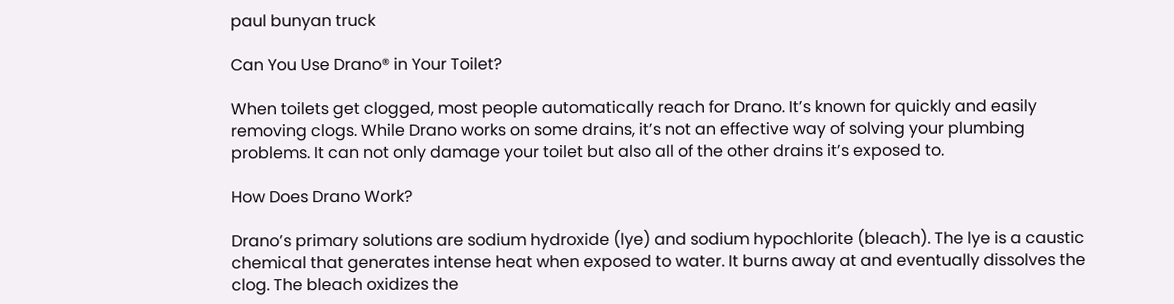paul bunyan truck

Can You Use Drano® in Your Toilet?

When toilets get clogged, most people automatically reach for Drano. It’s known for quickly and easily removing clogs. While Drano works on some drains, it’s not an effective way of solving your plumbing problems. It can not only damage your toilet but also all of the other drains it’s exposed to.

How Does Drano Work?

Drano’s primary solutions are sodium hydroxide (lye) and sodium hypochlorite (bleach). The lye is a caustic chemical that generates intense heat when exposed to water. It burns away at and eventually dissolves the clog. The bleach oxidizes the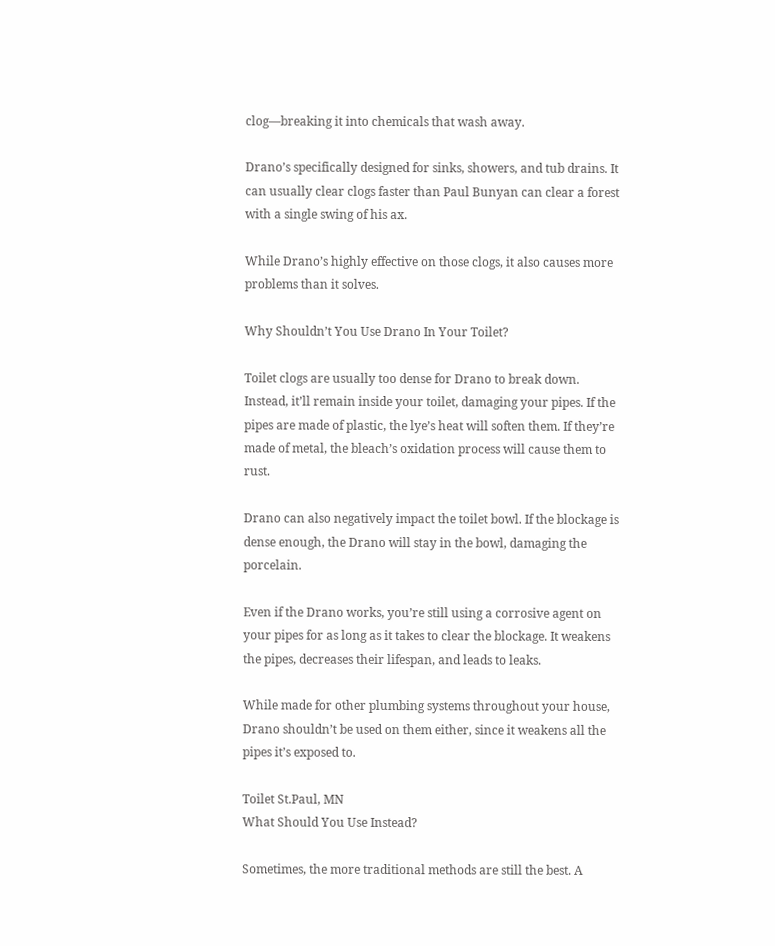clog—breaking it into chemicals that wash away.

Drano’s specifically designed for sinks, showers, and tub drains. It can usually clear clogs faster than Paul Bunyan can clear a forest with a single swing of his ax.

While Drano’s highly effective on those clogs, it also causes more problems than it solves.

Why Shouldn’t You Use Drano In Your Toilet?

Toilet clogs are usually too dense for Drano to break down. Instead, it’ll remain inside your toilet, damaging your pipes. If the pipes are made of plastic, the lye’s heat will soften them. If they’re made of metal, the bleach’s oxidation process will cause them to rust.

Drano can also negatively impact the toilet bowl. If the blockage is dense enough, the Drano will stay in the bowl, damaging the porcelain.

Even if the Drano works, you’re still using a corrosive agent on your pipes for as long as it takes to clear the blockage. It weakens the pipes, decreases their lifespan, and leads to leaks.

While made for other plumbing systems throughout your house, Drano shouldn’t be used on them either, since it weakens all the pipes it’s exposed to.

Toilet St.Paul, MN
What Should You Use Instead?

Sometimes, the more traditional methods are still the best. A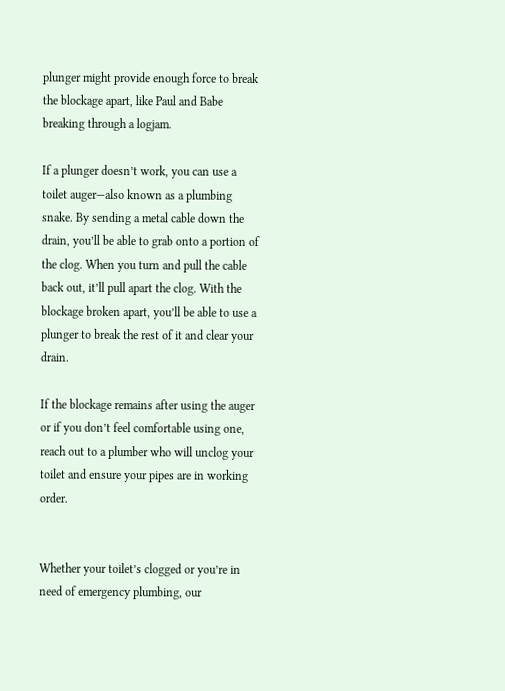plunger might provide enough force to break the blockage apart, like Paul and Babe breaking through a logjam.

If a plunger doesn’t work, you can use a toilet auger—also known as a plumbing snake. By sending a metal cable down the drain, you’ll be able to grab onto a portion of the clog. When you turn and pull the cable back out, it’ll pull apart the clog. With the blockage broken apart, you’ll be able to use a plunger to break the rest of it and clear your drain.

If the blockage remains after using the auger or if you don’t feel comfortable using one, reach out to a plumber who will unclog your toilet and ensure your pipes are in working order.


Whether your toilet’s clogged or you’re in need of emergency plumbing, our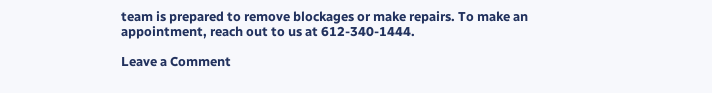team is prepared to remove blockages or make repairs. To make an appointment, reach out to us at 612-340-1444.

Leave a Comment